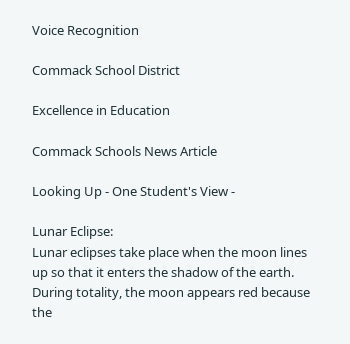Voice Recognition

Commack School District

Excellence in Education

Commack Schools News Article

Looking Up - One Student's View -

Lunar Eclipse:
Lunar eclipses take place when the moon lines up so that it enters the shadow of the earth. During totality, the moon appears red because the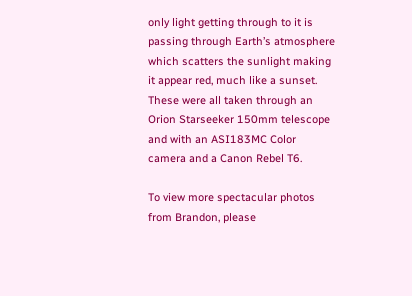only light getting through to it is passing through Earth’s atmosphere which scatters the sunlight making it appear red, much like a sunset. These were all taken through an Orion Starseeker 150mm telescope and with an ASI183MC Color camera and a Canon Rebel T6.

To view more spectacular photos from Brandon, please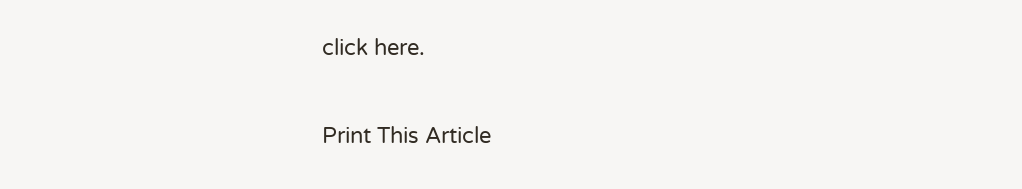click here.

Print This Article